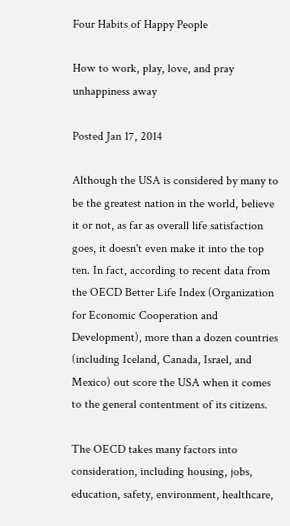Four Habits of Happy People

How to work, play, love, and pray unhappiness away

Posted Jan 17, 2014

Although the USA is considered by many to be the greatest nation in the world, believe it or not, as far as overall life satisfaction goes, it doesn't even make it into the top ten. In fact, according to recent data from the OECD Better Life Index (Organization for Economic Cooperation and Development), more than a dozen countries (including Iceland, Canada, Israel, and Mexico) out score the USA when it comes to the general contentment of its citizens.

The OECD takes many factors into consideration, including housing, jobs, education, safety, environment, healthcare,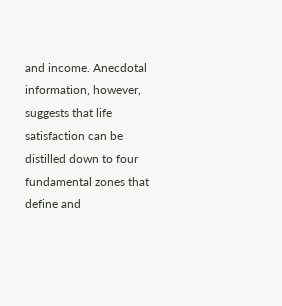and income. Anecdotal information, however, suggests that life satisfaction can be distilled down to four fundamental zones that define and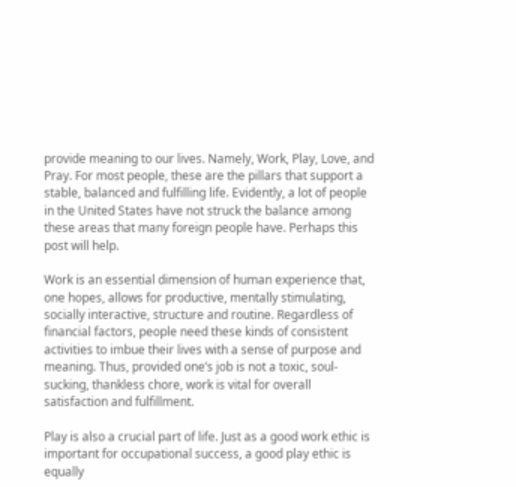provide meaning to our lives. Namely, Work, Play, Love, and Pray. For most people, these are the pillars that support a stable, balanced and fulfilling life. Evidently, a lot of people in the United States have not struck the balance among these areas that many foreign people have. Perhaps this post will help.

Work is an essential dimension of human experience that, one hopes, allows for productive, mentally stimulating, socially interactive, structure and routine. Regardless of financial factors, people need these kinds of consistent activities to imbue their lives with a sense of purpose and meaning. Thus, provided one’s job is not a toxic, soul-sucking, thankless chore, work is vital for overall satisfaction and fulfillment.

Play is also a crucial part of life. Just as a good work ethic is important for occupational success, a good play ethic is equally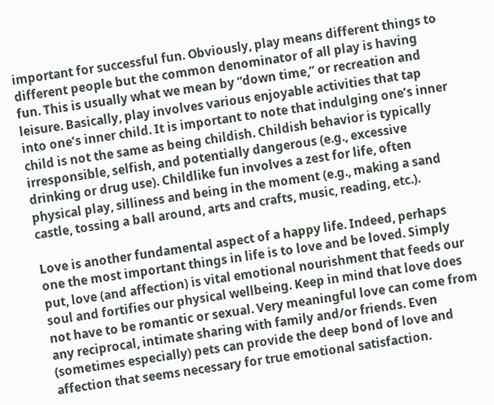important for successful fun. Obviously, play means different things to different people but the common denominator of all play is having fun. This is usually what we mean by “down time,” or recreation and leisure. Basically, play involves various enjoyable activities that tap into one’s inner child. It is important to note that indulging one’s inner child is not the same as being childish. Childish behavior is typically irresponsible, selfish, and potentially dangerous (e.g., excessive drinking or drug use). Childlike fun involves a zest for life, often physical play, silliness and being in the moment (e.g., making a sand castle, tossing a ball around, arts and crafts, music, reading, etc.).

Love is another fundamental aspect of a happy life. Indeed, perhaps one the most important things in life is to love and be loved. Simply put, love (and affection) is vital emotional nourishment that feeds our soul and fortifies our physical wellbeing. Keep in mind that love does not have to be romantic or sexual. Very meaningful love can come from any reciprocal, intimate sharing with family and/or friends. Even (sometimes especially) pets can provide the deep bond of love and affection that seems necessary for true emotional satisfaction.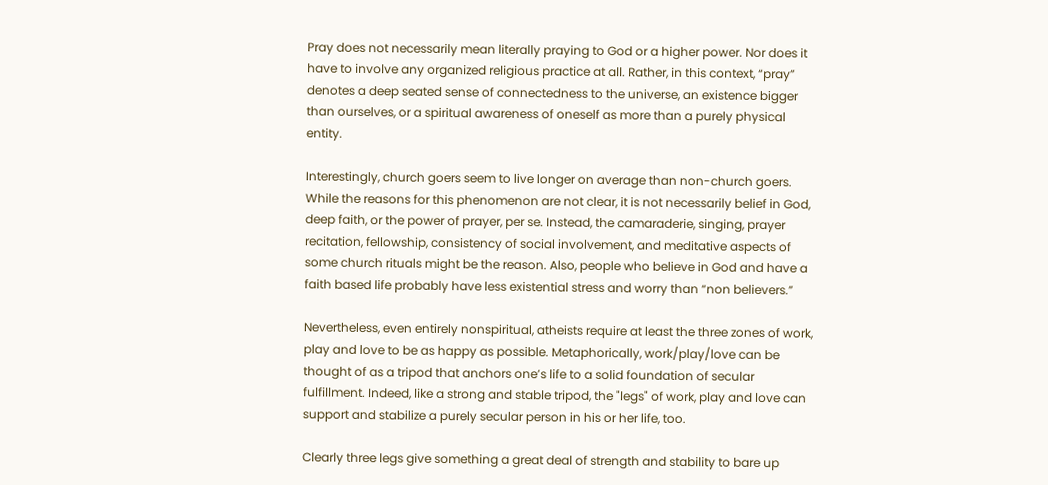Pray does not necessarily mean literally praying to God or a higher power. Nor does it have to involve any organized religious practice at all. Rather, in this context, “pray” denotes a deep seated sense of connectedness to the universe, an existence bigger than ourselves, or a spiritual awareness of oneself as more than a purely physical entity.

Interestingly, church goers seem to live longer on average than non-church goers. While the reasons for this phenomenon are not clear, it is not necessarily belief in God, deep faith, or the power of prayer, per se. Instead, the camaraderie, singing, prayer recitation, fellowship, consistency of social involvement, and meditative aspects of some church rituals might be the reason. Also, people who believe in God and have a faith based life probably have less existential stress and worry than “non believers.”

Nevertheless, even entirely nonspiritual, atheists require at least the three zones of work, play and love to be as happy as possible. Metaphorically, work/play/love can be thought of as a tripod that anchors one’s life to a solid foundation of secular fulfillment. Indeed, like a strong and stable tripod, the "legs" of work, play and love can support and stabilize a purely secular person in his or her life, too.

Clearly three legs give something a great deal of strength and stability to bare up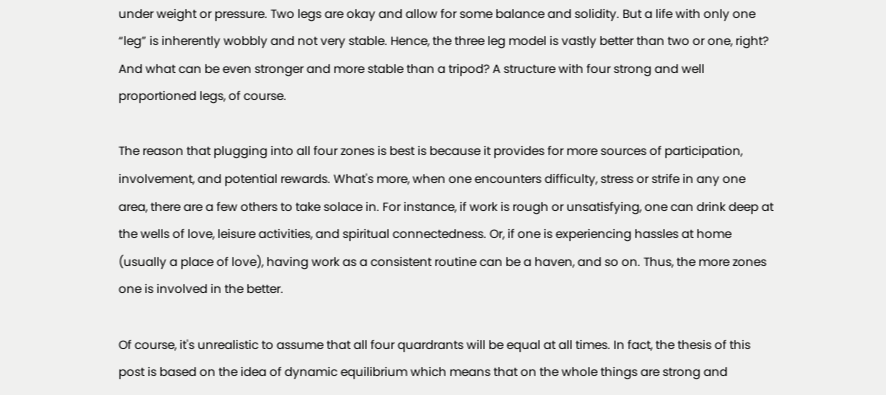under weight or pressure. Two legs are okay and allow for some balance and solidity. But a life with only one “leg” is inherently wobbly and not very stable. Hence, the three leg model is vastly better than two or one, right? And what can be even stronger and more stable than a tripod? A structure with four strong and well proportioned legs, of course.

The reason that plugging into all four zones is best is because it provides for more sources of participation, involvement, and potential rewards. What's more, when one encounters difficulty, stress or strife in any one area, there are a few others to take solace in. For instance, if work is rough or unsatisfying, one can drink deep at the wells of love, leisure activities, and spiritual connectedness. Or, if one is experiencing hassles at home (usually a place of love), having work as a consistent routine can be a haven, and so on. Thus, the more zones one is involved in the better.

Of course, it's unrealistic to assume that all four quardrants will be equal at all times. In fact, the thesis of this post is based on the idea of dynamic equilibrium which means that on the whole things are strong and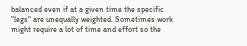balanced even if at a given time the specific "legs" are unequally weighted. Sometimes work might require a lot of time and effort so the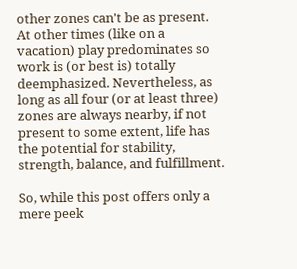other zones can't be as present.  At other times (like on a vacation) play predominates so work is (or best is) totally deemphasized. Nevertheless, as long as all four (or at least three) zones are always nearby, if not present to some extent, life has the potential for stability, strength, balance, and fulfillment.

So, while this post offers only a mere peek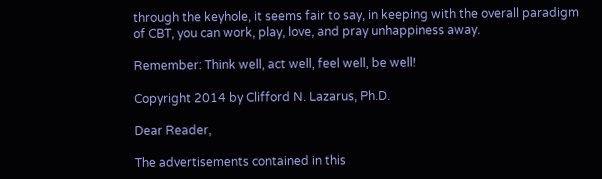through the keyhole, it seems fair to say, in keeping with the overall paradigm of CBT, you can work, play, love, and pray unhappiness away.

Remember: Think well, act well, feel well, be well!

Copyright 2014 by Clifford N. Lazarus, Ph.D.

Dear Reader,

The advertisements contained in this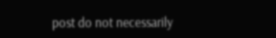post do not necessarily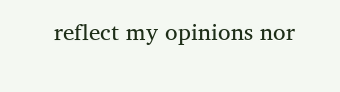reflect my opinions nor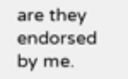are they endorsed by me.